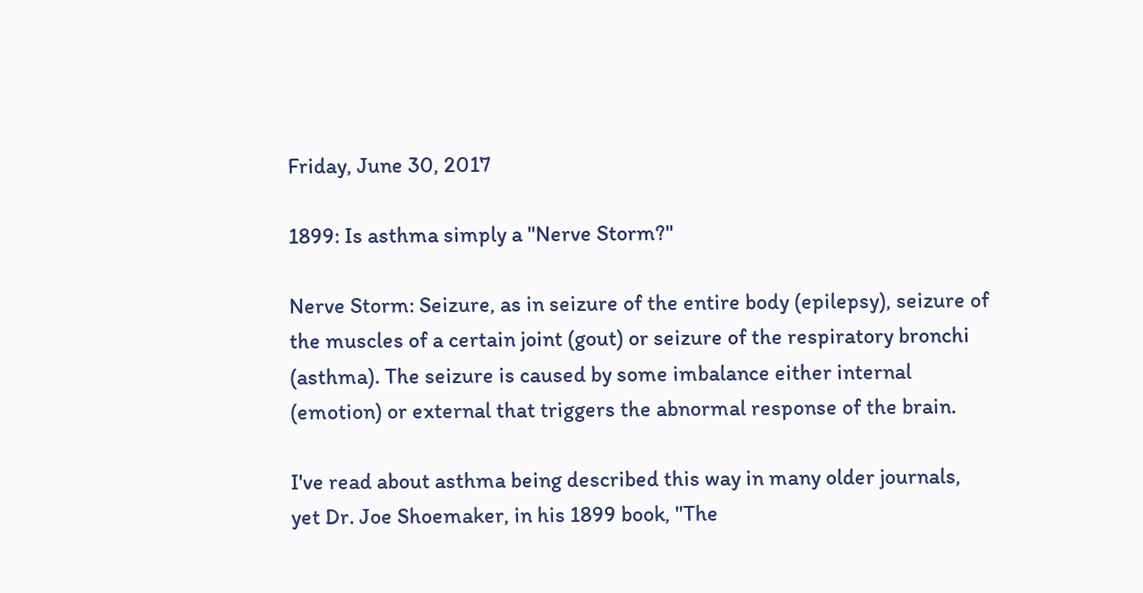Friday, June 30, 2017

1899: Is asthma simply a "Nerve Storm?"

Nerve Storm: Seizure, as in seizure of the entire body (epilepsy), seizure of the muscles of a certain joint (gout) or seizure of the respiratory bronchi (asthma). The seizure is caused by some imbalance either internal (emotion) or external that triggers the abnormal response of the brain.

I've read about asthma being described this way in many older journals, yet Dr. Joe Shoemaker, in his 1899 book, "The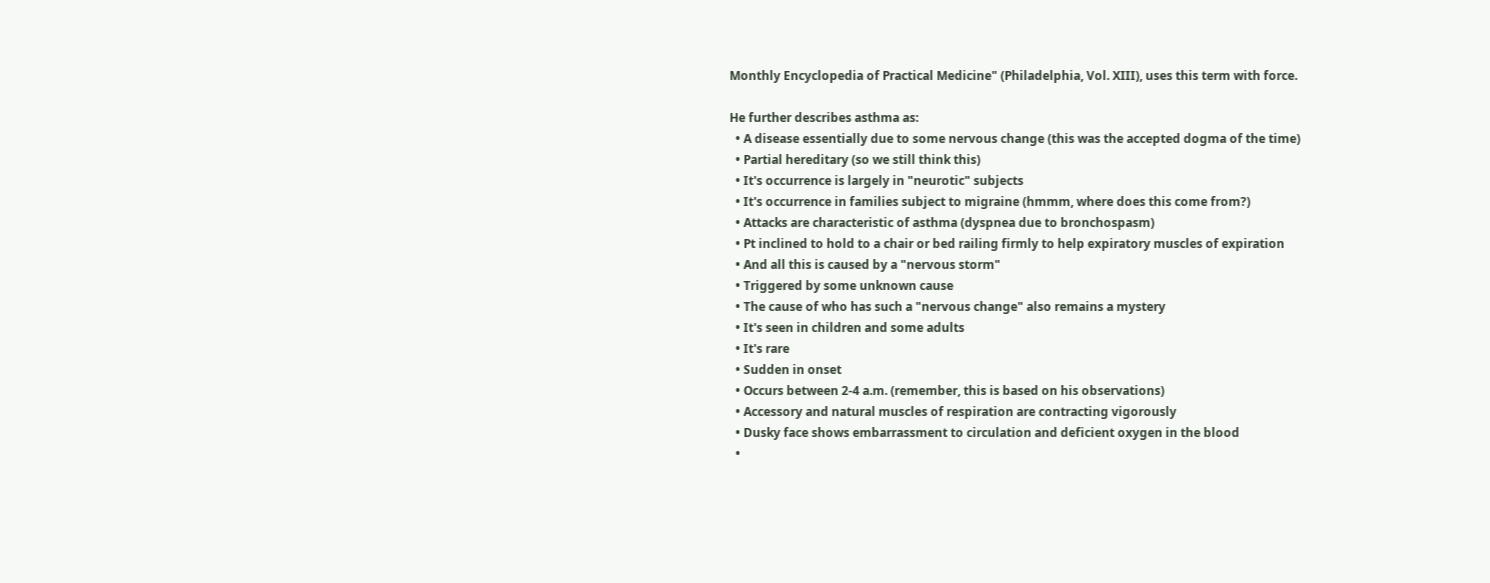Monthly Encyclopedia of Practical Medicine" (Philadelphia, Vol. XIII), uses this term with force.

He further describes asthma as:
  • A disease essentially due to some nervous change (this was the accepted dogma of the time)
  • Partial hereditary (so we still think this)
  • It's occurrence is largely in "neurotic" subjects
  • It's occurrence in families subject to migraine (hmmm, where does this come from?)
  • Attacks are characteristic of asthma (dyspnea due to bronchospasm)
  • Pt inclined to hold to a chair or bed railing firmly to help expiratory muscles of expiration
  • And all this is caused by a "nervous storm"
  • Triggered by some unknown cause
  • The cause of who has such a "nervous change" also remains a mystery
  • It's seen in children and some adults
  • It's rare
  • Sudden in onset
  • Occurs between 2-4 a.m. (remember, this is based on his observations)
  • Accessory and natural muscles of respiration are contracting vigorously
  • Dusky face shows embarrassment to circulation and deficient oxygen in the blood
  •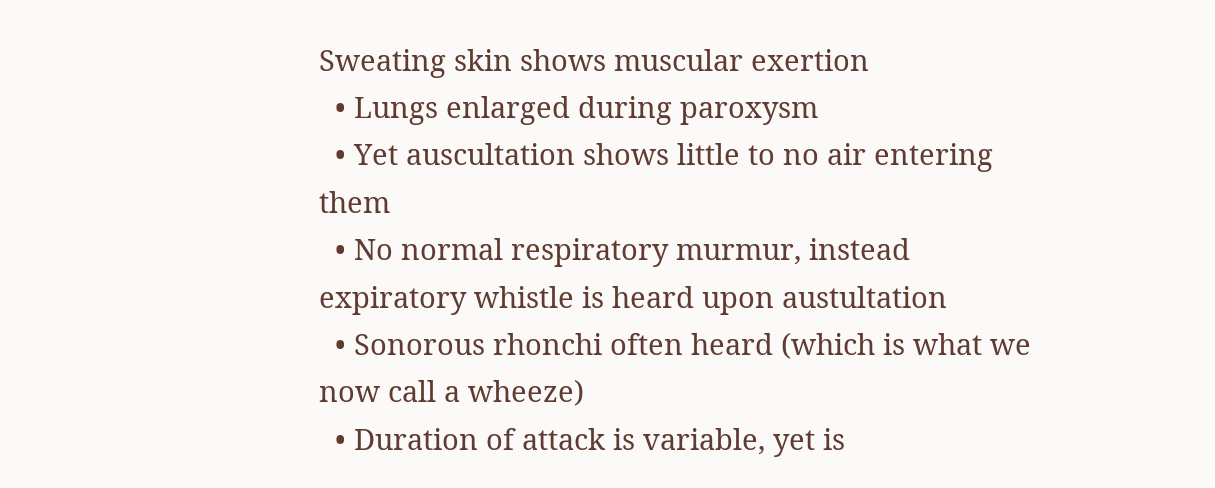Sweating skin shows muscular exertion
  • Lungs enlarged during paroxysm
  • Yet auscultation shows little to no air entering them
  • No normal respiratory murmur, instead expiratory whistle is heard upon austultation
  • Sonorous rhonchi often heard (which is what we now call a wheeze)
  • Duration of attack is variable, yet is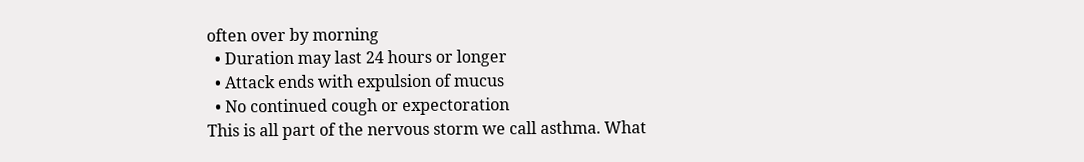often over by morning
  • Duration may last 24 hours or longer
  • Attack ends with expulsion of mucus
  • No continued cough or expectoration
This is all part of the nervous storm we call asthma. What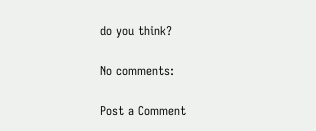do you think?

No comments:

Post a Comment